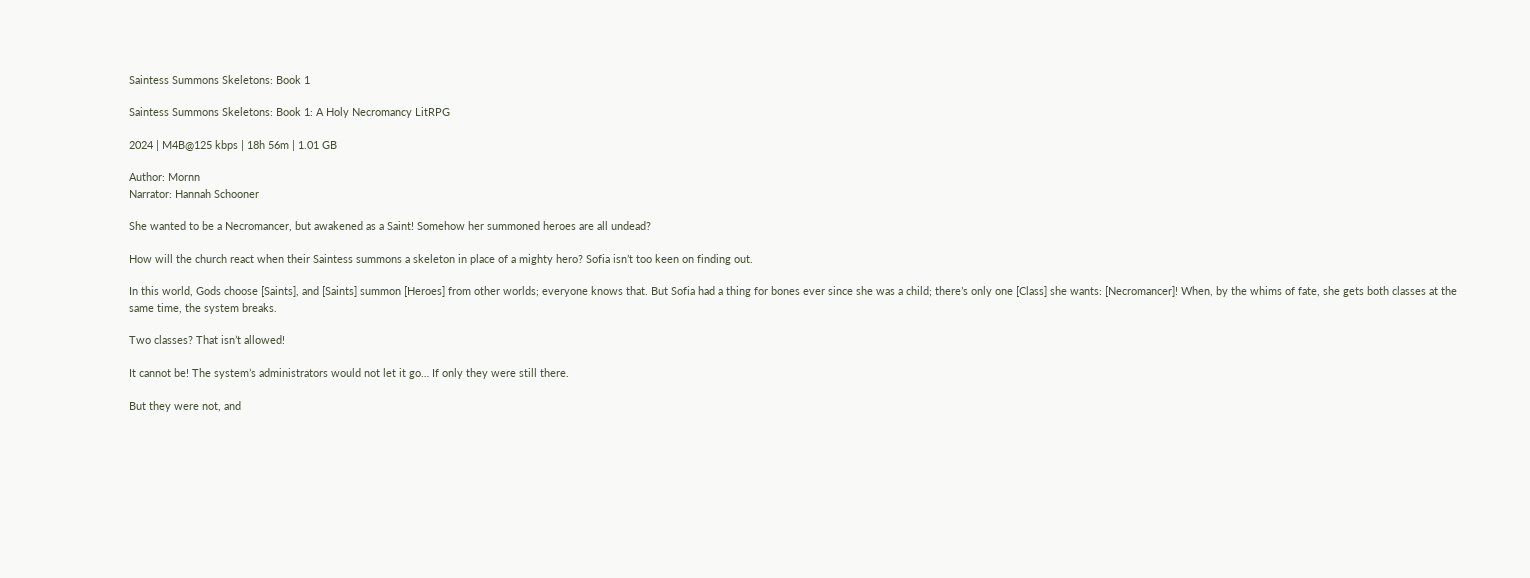Saintess Summons Skeletons: Book 1

Saintess Summons Skeletons: Book 1: A Holy Necromancy LitRPG

2024 | M4B@125 kbps | 18h 56m | 1.01 GB

Author: Mornn
Narrator: Hannah Schooner

She wanted to be a Necromancer, but awakened as a Saint! Somehow her summoned heroes are all undead?

How will the church react when their Saintess summons a skeleton in place of a mighty hero? Sofia isn’t too keen on finding out.

In this world, Gods choose [Saints], and [Saints] summon [Heroes] from other worlds; everyone knows that. But Sofia had a thing for bones ever since she was a child; there’s only one [Class] she wants: [Necromancer]! When, by the whims of fate, she gets both classes at the same time, the system breaks.

Two classes? That isn’t allowed!

It cannot be! The system’s administrators would not let it go… If only they were still there.

But they were not, and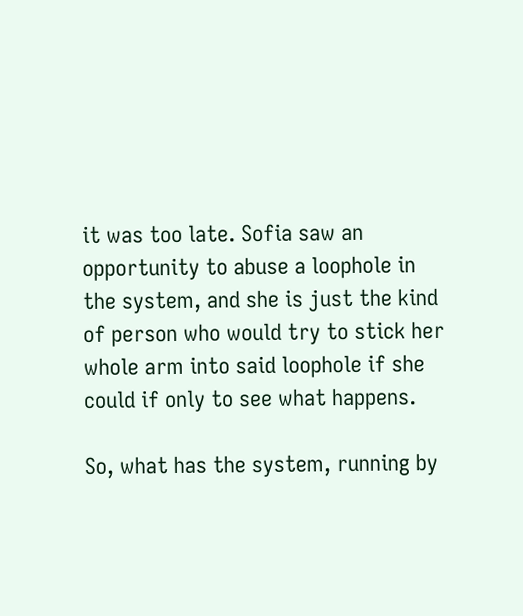it was too late. Sofia saw an opportunity to abuse a loophole in the system, and she is just the kind of person who would try to stick her whole arm into said loophole if she could if only to see what happens.

So, what has the system, running by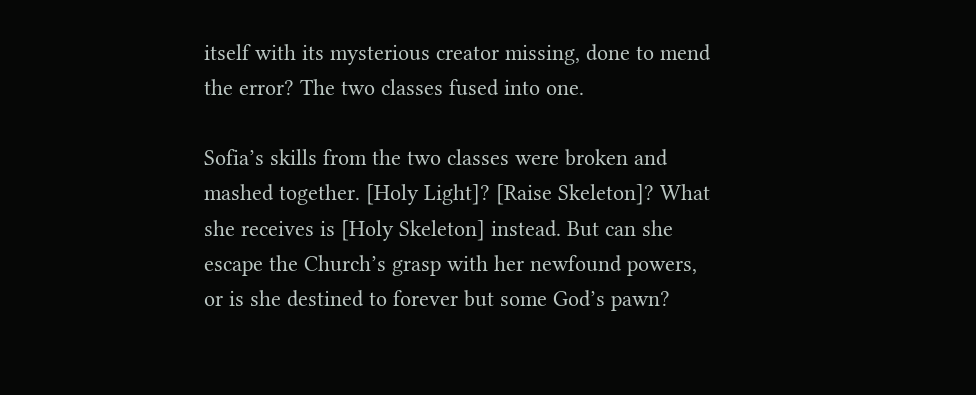itself with its mysterious creator missing, done to mend the error? The two classes fused into one.

Sofia’s skills from the two classes were broken and mashed together. [Holy Light]? [Raise Skeleton]? What she receives is [Holy Skeleton] instead. But can she escape the Church’s grasp with her newfound powers, or is she destined to forever but some God’s pawn?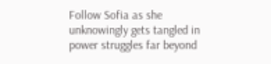Follow Sofia as she unknowingly gets tangled in power struggles far beyond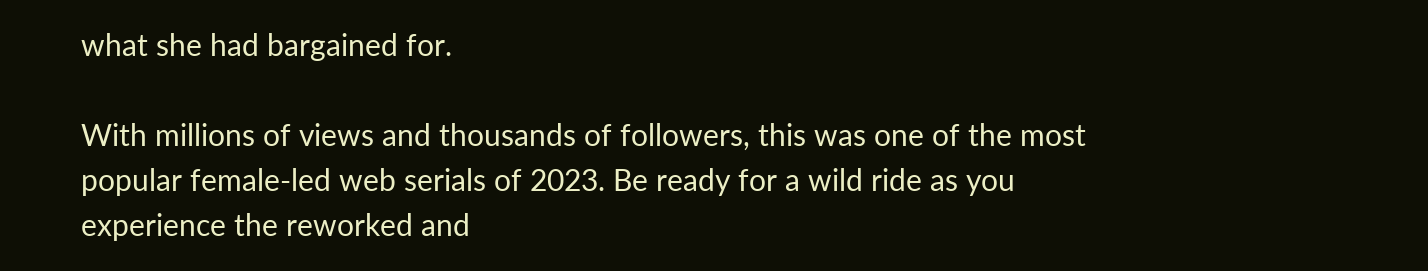what she had bargained for.

With millions of views and thousands of followers, this was one of the most popular female-led web serials of 2023. Be ready for a wild ride as you experience the reworked and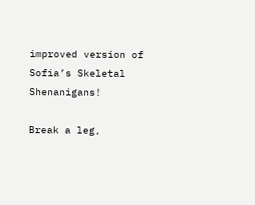improved version of Sofia’s Skeletal Shenanigans!

Break a leg,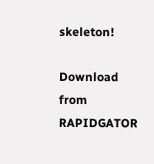skeleton!

Download from RAPIDGATOR